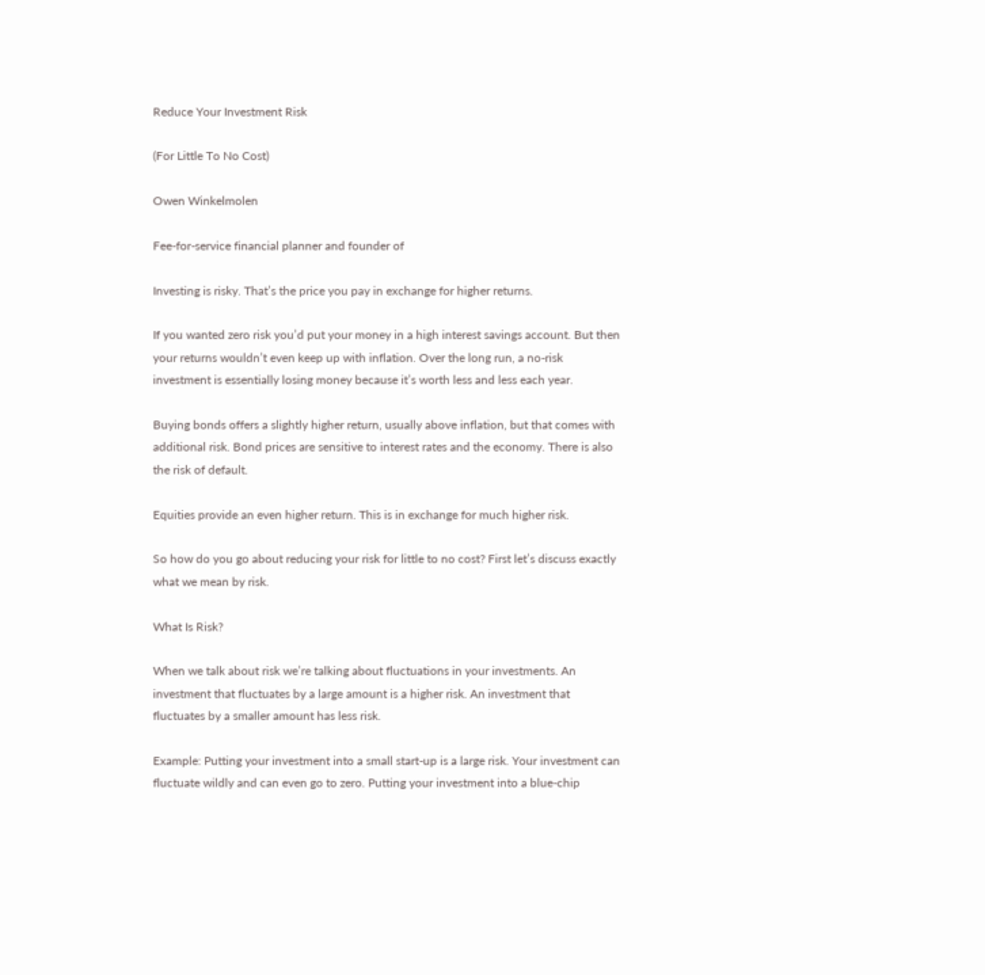Reduce Your Investment Risk

(For Little To No Cost)

Owen Winkelmolen

Fee-for-service financial planner and founder of

Investing is risky. That’s the price you pay in exchange for higher returns.

If you wanted zero risk you’d put your money in a high interest savings account. But then your returns wouldn’t even keep up with inflation. Over the long run, a no-risk investment is essentially losing money because it’s worth less and less each year.

Buying bonds offers a slightly higher return, usually above inflation, but that comes with additional risk. Bond prices are sensitive to interest rates and the economy. There is also the risk of default.

Equities provide an even higher return. This is in exchange for much higher risk.

So how do you go about reducing your risk for little to no cost? First let’s discuss exactly what we mean by risk.

What Is Risk?

When we talk about risk we’re talking about fluctuations in your investments. An investment that fluctuates by a large amount is a higher risk. An investment that fluctuates by a smaller amount has less risk.

Example: Putting your investment into a small start-up is a large risk. Your investment can fluctuate wildly and can even go to zero. Putting your investment into a blue-chip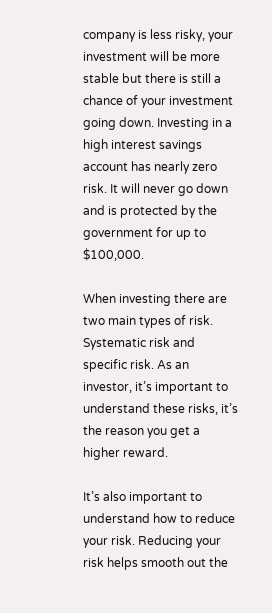company is less risky, your investment will be more stable but there is still a chance of your investment going down. Investing in a high interest savings account has nearly zero risk. It will never go down and is protected by the government for up to $100,000.

When investing there are two main types of risk. Systematic risk and specific risk. As an investor, it’s important to understand these risks, it’s the reason you get a higher reward.

It’s also important to understand how to reduce your risk. Reducing your risk helps smooth out the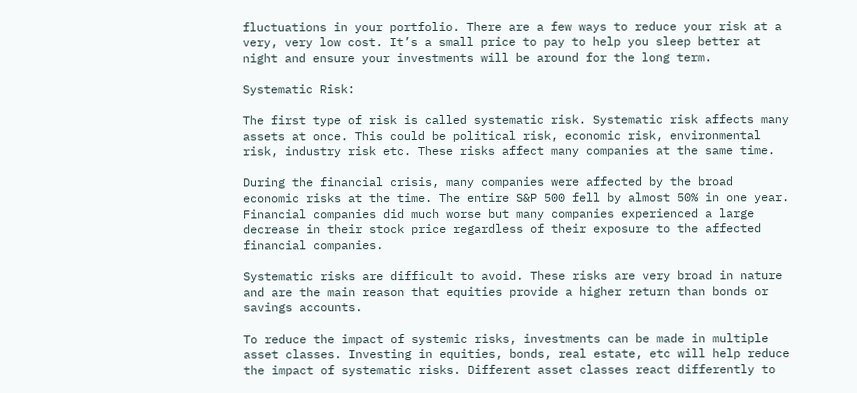fluctuations in your portfolio. There are a few ways to reduce your risk at a very, very low cost. It’s a small price to pay to help you sleep better at night and ensure your investments will be around for the long term.

Systematic Risk:

The first type of risk is called systematic risk. Systematic risk affects many assets at once. This could be political risk, economic risk, environmental risk, industry risk etc. These risks affect many companies at the same time.

During the financial crisis, many companies were affected by the broad economic risks at the time. The entire S&P 500 fell by almost 50% in one year. Financial companies did much worse but many companies experienced a large decrease in their stock price regardless of their exposure to the affected financial companies.

Systematic risks are difficult to avoid. These risks are very broad in nature and are the main reason that equities provide a higher return than bonds or savings accounts.

To reduce the impact of systemic risks, investments can be made in multiple asset classes. Investing in equities, bonds, real estate, etc will help reduce the impact of systematic risks. Different asset classes react differently to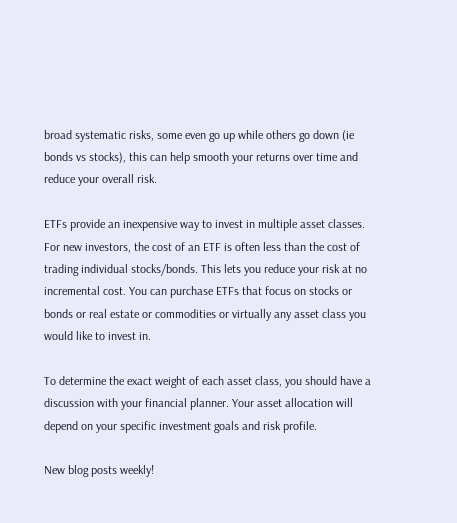broad systematic risks, some even go up while others go down (ie bonds vs stocks), this can help smooth your returns over time and reduce your overall risk.

ETFs provide an inexpensive way to invest in multiple asset classes. For new investors, the cost of an ETF is often less than the cost of trading individual stocks/bonds. This lets you reduce your risk at no incremental cost. You can purchase ETFs that focus on stocks or bonds or real estate or commodities or virtually any asset class you would like to invest in.

To determine the exact weight of each asset class, you should have a discussion with your financial planner. Your asset allocation will depend on your specific investment goals and risk profile.

New blog posts weekly!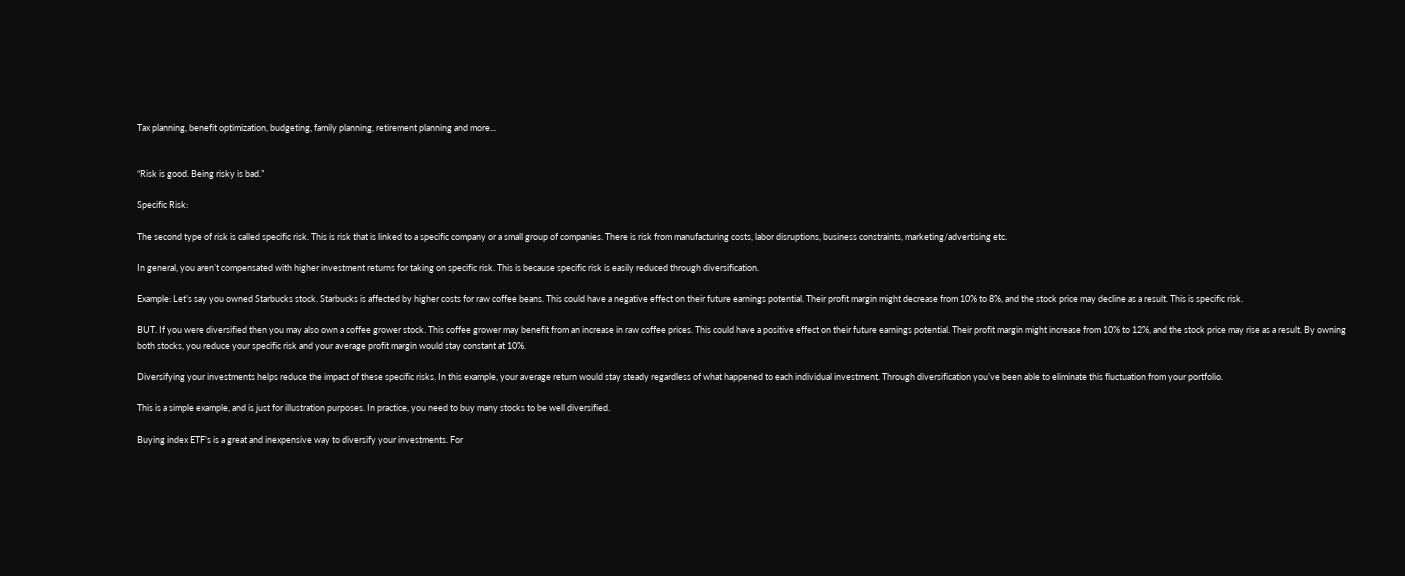Tax planning, benefit optimization, budgeting, family planning, retirement planning and more...


“Risk is good. Being risky is bad.”

Specific Risk:

The second type of risk is called specific risk. This is risk that is linked to a specific company or a small group of companies. There is risk from manufacturing costs, labor disruptions, business constraints, marketing/advertising etc.

In general, you aren’t compensated with higher investment returns for taking on specific risk. This is because specific risk is easily reduced through diversification.

Example: Let’s say you owned Starbucks stock. Starbucks is affected by higher costs for raw coffee beans. This could have a negative effect on their future earnings potential. Their profit margin might decrease from 10% to 8%, and the stock price may decline as a result. This is specific risk.

BUT. If you were diversified then you may also own a coffee grower stock. This coffee grower may benefit from an increase in raw coffee prices. This could have a positive effect on their future earnings potential. Their profit margin might increase from 10% to 12%, and the stock price may rise as a result. By owning both stocks, you reduce your specific risk and your average profit margin would stay constant at 10%.

Diversifying your investments helps reduce the impact of these specific risks. In this example, your average return would stay steady regardless of what happened to each individual investment. Through diversification you’ve been able to eliminate this fluctuation from your portfolio.

This is a simple example, and is just for illustration purposes. In practice, you need to buy many stocks to be well diversified.

Buying index ETF’s is a great and inexpensive way to diversify your investments. For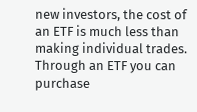new investors, the cost of an ETF is much less than making individual trades. Through an ETF you can purchase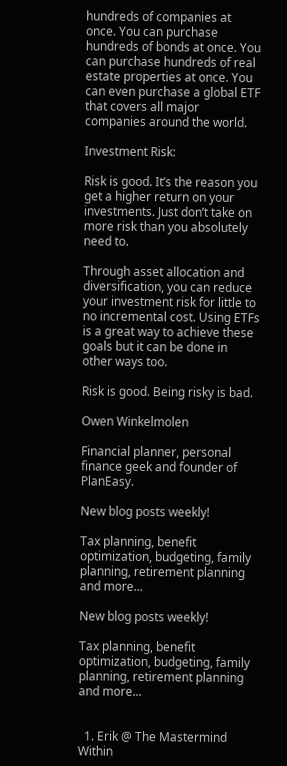hundreds of companies at once. You can purchase hundreds of bonds at once. You can purchase hundreds of real estate properties at once. You can even purchase a global ETF that covers all major companies around the world.

Investment Risk:

Risk is good. It’s the reason you get a higher return on your investments. Just don’t take on more risk than you absolutely need to.

Through asset allocation and diversification, you can reduce your investment risk for little to no incremental cost. Using ETFs is a great way to achieve these goals but it can be done in other ways too.

Risk is good. Being risky is bad.

Owen Winkelmolen

Financial planner, personal finance geek and founder of PlanEasy.

New blog posts weekly!

Tax planning, benefit optimization, budgeting, family planning, retirement planning and more...

New blog posts weekly!

Tax planning, benefit optimization, budgeting, family planning, retirement planning and more...


  1. Erik @ The Mastermind Within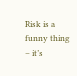Risk is a funny thing – it’s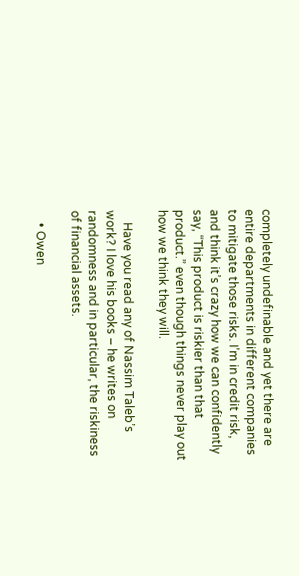completely undefinable and yet there are entire departments in different companies to mitigate those risks. I’m in credit risk, and think it’s crazy how we can confidently say, “This product is riskier than that product.” even though things never play out how we think they will.

    Have you read any of Nassim Taleb’s work? I love his books – he writes on randomness and in particular, the riskiness of financial assets.

    • Owen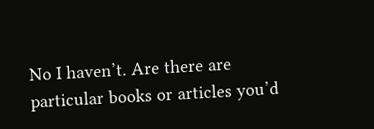No I haven’t. Are there are particular books or articles you’d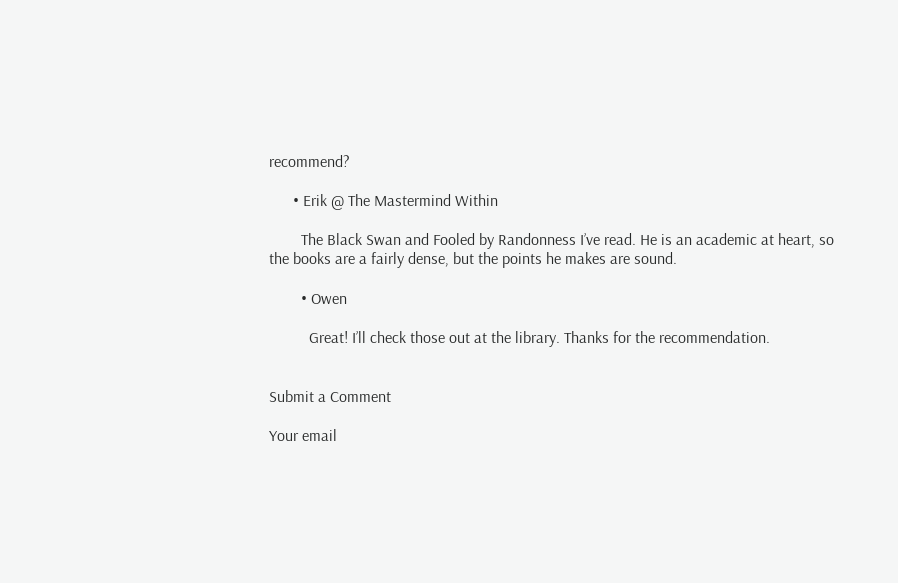recommend?

      • Erik @ The Mastermind Within

        The Black Swan and Fooled by Randonness I’ve read. He is an academic at heart, so the books are a fairly dense, but the points he makes are sound.

        • Owen

          Great! I’ll check those out at the library. Thanks for the recommendation.


Submit a Comment

Your email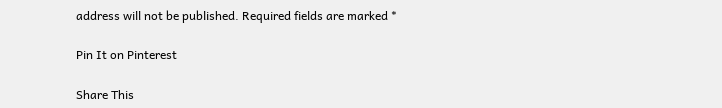address will not be published. Required fields are marked *

Pin It on Pinterest

Share This